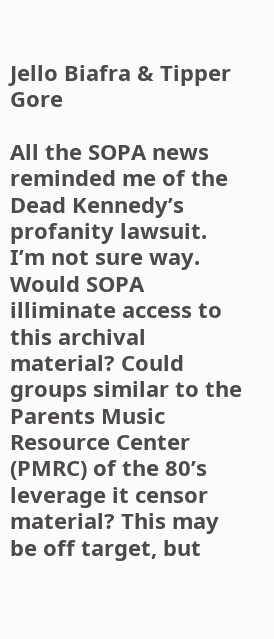Jello Biafra & Tipper Gore

All the SOPA news reminded me of the Dead Kennedy’s profanity lawsuit. I’m not sure way. Would SOPA illiminate access to this archival material? Could groups similar to the Parents Music Resource Center (PMRC) of the 80’s leverage it censor material? This may be off target, but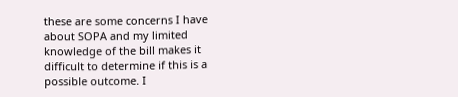these are some concerns I have about SOPA and my limited knowledge of the bill makes it difficult to determine if this is a possible outcome. I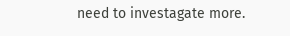need to investagate more.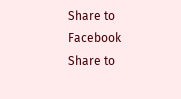Share to Facebook
Share to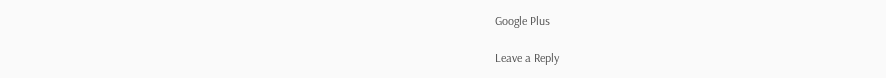Google Plus

Leave a Reply